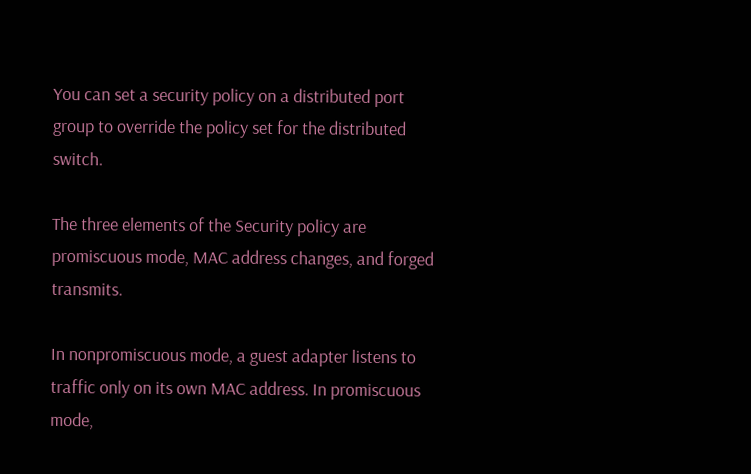You can set a security policy on a distributed port group to override the policy set for the distributed switch.

The three elements of the Security policy are promiscuous mode, MAC address changes, and forged transmits.

In nonpromiscuous mode, a guest adapter listens to traffic only on its own MAC address. In promiscuous mode,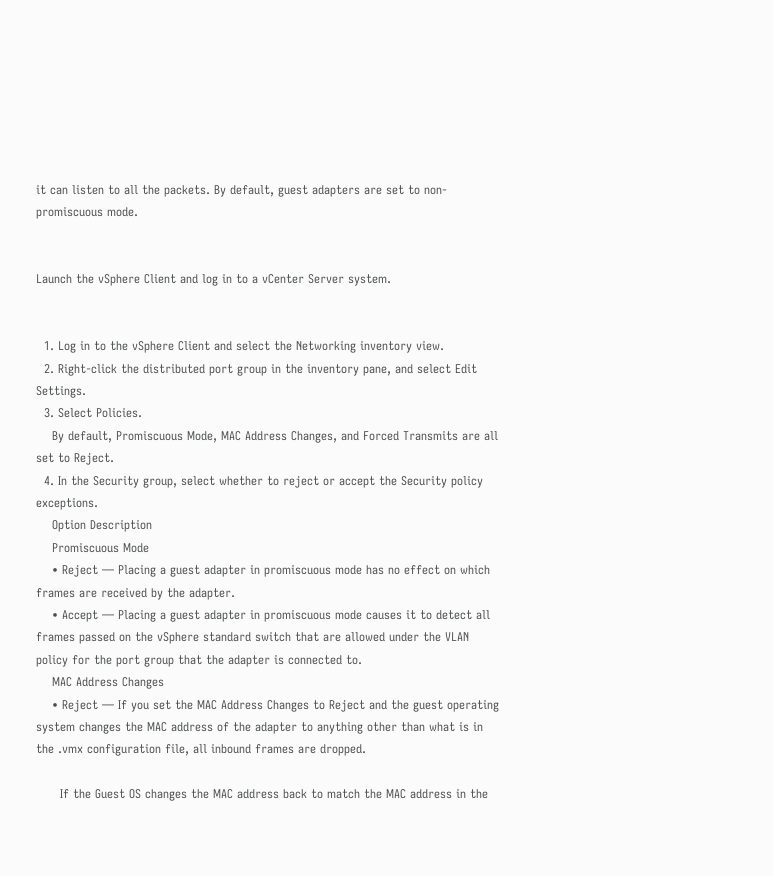it can listen to all the packets. By default, guest adapters are set to non-promiscuous mode.


Launch the vSphere Client and log in to a vCenter Server system.


  1. Log in to the vSphere Client and select the Networking inventory view.
  2. Right-click the distributed port group in the inventory pane, and select Edit Settings.
  3. Select Policies.
    By default, Promiscuous Mode, MAC Address Changes, and Forced Transmits are all set to Reject.
  4. In the Security group, select whether to reject or accept the Security policy exceptions.
    Option Description
    Promiscuous Mode
    • Reject — Placing a guest adapter in promiscuous mode has no effect on which frames are received by the adapter.
    • Accept — Placing a guest adapter in promiscuous mode causes it to detect all frames passed on the vSphere standard switch that are allowed under the VLAN policy for the port group that the adapter is connected to.
    MAC Address Changes
    • Reject — If you set the MAC Address Changes to Reject and the guest operating system changes the MAC address of the adapter to anything other than what is in the .vmx configuration file, all inbound frames are dropped.

      If the Guest OS changes the MAC address back to match the MAC address in the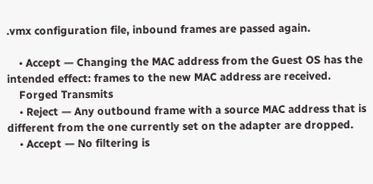.vmx configuration file, inbound frames are passed again.

    • Accept — Changing the MAC address from the Guest OS has the intended effect: frames to the new MAC address are received.
    Forged Transmits
    • Reject — Any outbound frame with a source MAC address that is different from the one currently set on the adapter are dropped.
    • Accept — No filtering is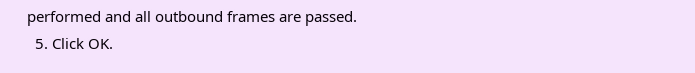performed and all outbound frames are passed.
  5. Click OK.